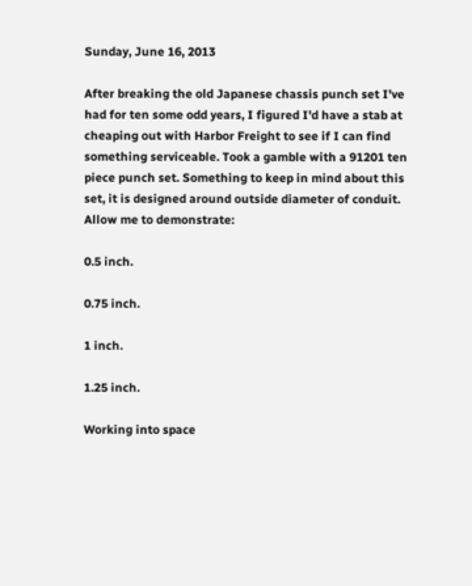Sunday, June 16, 2013

After breaking the old Japanese chassis punch set I've had for ten some odd years, I figured I'd have a stab at cheaping out with Harbor Freight to see if I can find something serviceable. Took a gamble with a 91201 ten piece punch set. Something to keep in mind about this set, it is designed around outside diameter of conduit. Allow me to demonstrate:

0.5 inch.

0.75 inch.

1 inch.

1.25 inch.

Working into space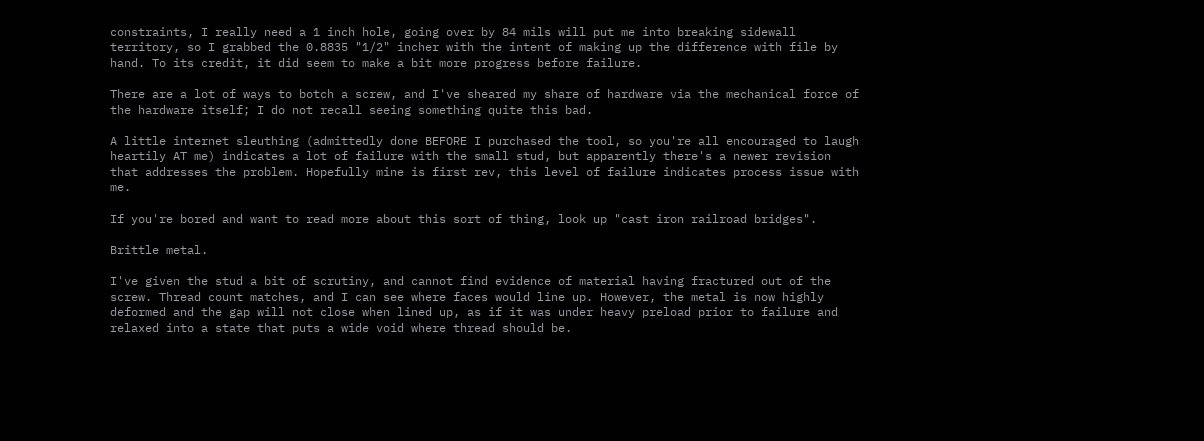constraints, I really need a 1 inch hole, going over by 84 mils will put me into breaking sidewall territory, so I grabbed the 0.8835 "1/2" incher with the intent of making up the difference with file by hand. To its credit, it did seem to make a bit more progress before failure.

There are a lot of ways to botch a screw, and I've sheared my share of hardware via the mechanical force of the hardware itself; I do not recall seeing something quite this bad.

A little internet sleuthing (admittedly done BEFORE I purchased the tool, so you're all encouraged to laugh heartily AT me) indicates a lot of failure with the small stud, but apparently there's a newer revision that addresses the problem. Hopefully mine is first rev, this level of failure indicates process issue with me.

If you're bored and want to read more about this sort of thing, look up "cast iron railroad bridges".

Brittle metal.

I've given the stud a bit of scrutiny, and cannot find evidence of material having fractured out of the screw. Thread count matches, and I can see where faces would line up. However, the metal is now highly deformed and the gap will not close when lined up, as if it was under heavy preload prior to failure and relaxed into a state that puts a wide void where thread should be.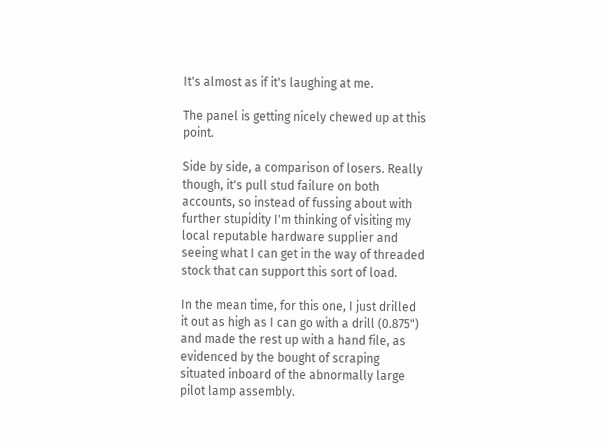It's almost as if it's laughing at me.

The panel is getting nicely chewed up at this point.

Side by side, a comparison of losers. Really though, it's pull stud failure on both accounts, so instead of fussing about with further stupidity I'm thinking of visiting my local reputable hardware supplier and seeing what I can get in the way of threaded stock that can support this sort of load.

In the mean time, for this one, I just drilled it out as high as I can go with a drill (0.875") and made the rest up with a hand file, as evidenced by the bought of scraping situated inboard of the abnormally large pilot lamp assembly.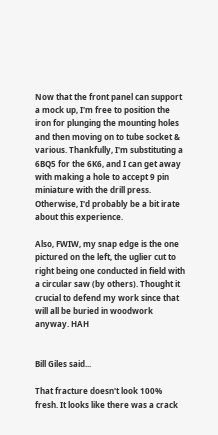Now that the front panel can support a mock up, I'm free to position the iron for plunging the mounting holes and then moving on to tube socket & various. Thankfully, I'm substituting a 6BQ5 for the 6K6, and I can get away with making a hole to accept 9 pin miniature with the drill press. Otherwise, I'd probably be a bit irate about this experience.

Also, FWIW, my snap edge is the one pictured on the left, the uglier cut to right being one conducted in field with a circular saw (by others). Thought it crucial to defend my work since that will all be buried in woodwork anyway. HAH


Bill Giles said...

That fracture doesn't look 100% fresh. It looks like there was a crack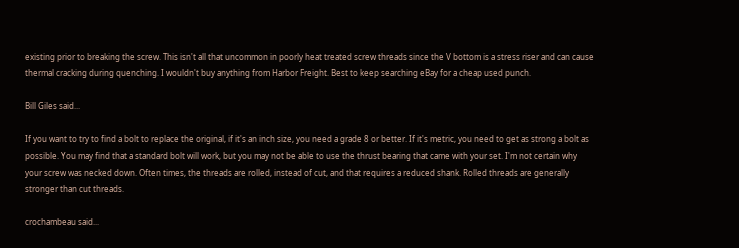existing prior to breaking the screw. This isn't all that uncommon in poorly heat treated screw threads since the V bottom is a stress riser and can cause thermal cracking during quenching. I wouldn't buy anything from Harbor Freight. Best to keep searching eBay for a cheap used punch.

Bill Giles said...

If you want to try to find a bolt to replace the original, if it's an inch size, you need a grade 8 or better. If it's metric, you need to get as strong a bolt as possible. You may find that a standard bolt will work, but you may not be able to use the thrust bearing that came with your set. I'm not certain why your screw was necked down. Often times, the threads are rolled, instead of cut, and that requires a reduced shank. Rolled threads are generally stronger than cut threads.

crochambeau said...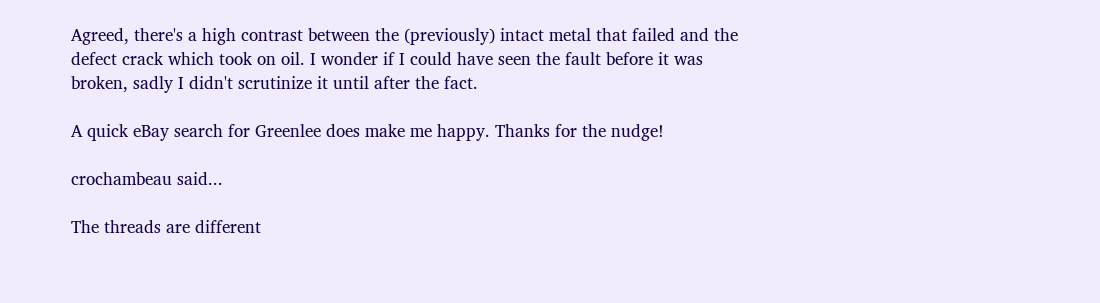Agreed, there's a high contrast between the (previously) intact metal that failed and the defect crack which took on oil. I wonder if I could have seen the fault before it was broken, sadly I didn't scrutinize it until after the fact.

A quick eBay search for Greenlee does make me happy. Thanks for the nudge!

crochambeau said...

The threads are different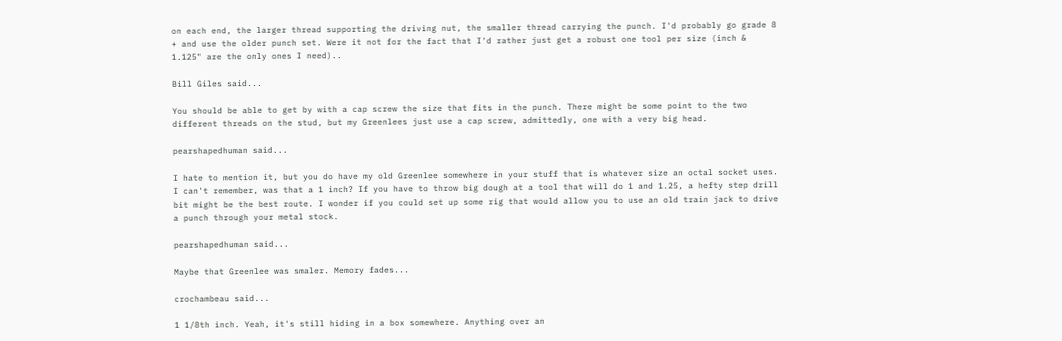on each end, the larger thread supporting the driving nut, the smaller thread carrying the punch. I'd probably go grade 8 + and use the older punch set. Were it not for the fact that I'd rather just get a robust one tool per size (inch & 1.125" are the only ones I need)..

Bill Giles said...

You should be able to get by with a cap screw the size that fits in the punch. There might be some point to the two different threads on the stud, but my Greenlees just use a cap screw, admittedly, one with a very big head.

pearshapedhuman said...

I hate to mention it, but you do have my old Greenlee somewhere in your stuff that is whatever size an octal socket uses. I can't remember, was that a 1 inch? If you have to throw big dough at a tool that will do 1 and 1.25, a hefty step drill bit might be the best route. I wonder if you could set up some rig that would allow you to use an old train jack to drive a punch through your metal stock.

pearshapedhuman said...

Maybe that Greenlee was smaler. Memory fades...

crochambeau said...

1 1/8th inch. Yeah, it's still hiding in a box somewhere. Anything over an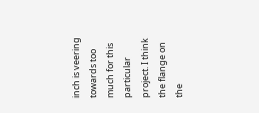inch is veering towards too much for this particular project. I think the flange on the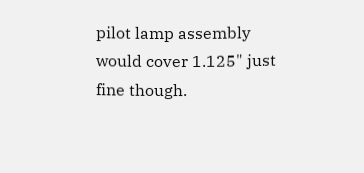pilot lamp assembly would cover 1.125" just fine though.